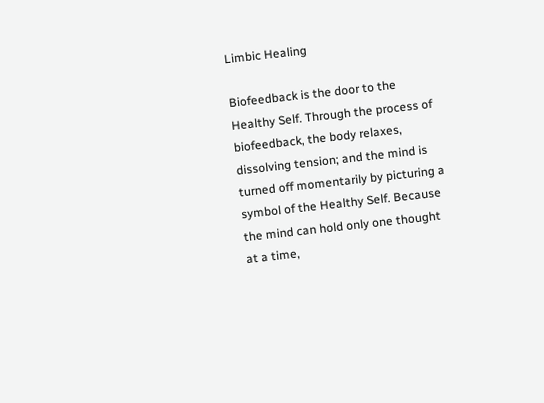Limbic Healing

Biofeedback is the door to the Healthy Self. Through the process of biofeedback, the body relaxes, dissolving tension; and the mind is turned off momentarily by picturing a symbol of the Healthy Self. Because the mind can hold only one thought at a time,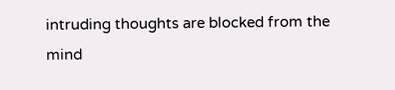intruding thoughts are blocked from the mind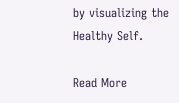by visualizing the Healthy Self.

Read More